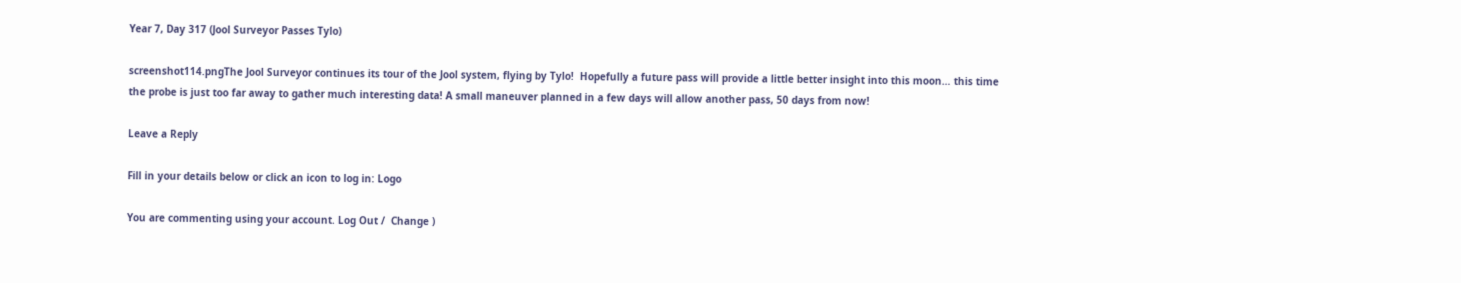Year 7, Day 317 (Jool Surveyor Passes Tylo)

screenshot114.pngThe Jool Surveyor continues its tour of the Jool system, flying by Tylo!  Hopefully a future pass will provide a little better insight into this moon… this time the probe is just too far away to gather much interesting data! A small maneuver planned in a few days will allow another pass, 50 days from now!

Leave a Reply

Fill in your details below or click an icon to log in: Logo

You are commenting using your account. Log Out /  Change )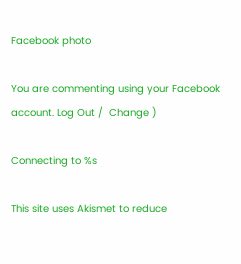Facebook photo

You are commenting using your Facebook account. Log Out /  Change )

Connecting to %s

This site uses Akismet to reduce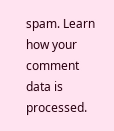spam. Learn how your comment data is processed.